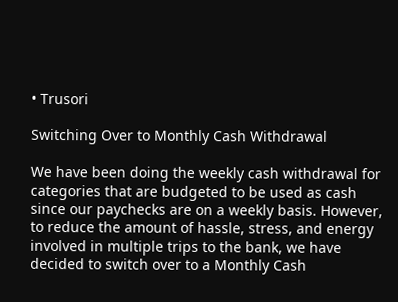• Trusori

Switching Over to Monthly Cash Withdrawal

We have been doing the weekly cash withdrawal for categories that are budgeted to be used as cash since our paychecks are on a weekly basis. However, to reduce the amount of hassle, stress, and energy involved in multiple trips to the bank, we have decided to switch over to a Monthly Cash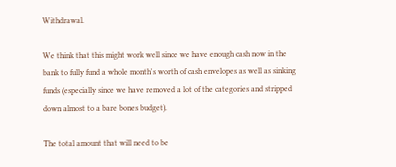Withdrawal.

We think that this might work well since we have enough cash now in the bank to fully fund a whole month's worth of cash envelopes as well as sinking funds (especially since we have removed a lot of the categories and stripped down almost to a bare bones budget).

The total amount that will need to be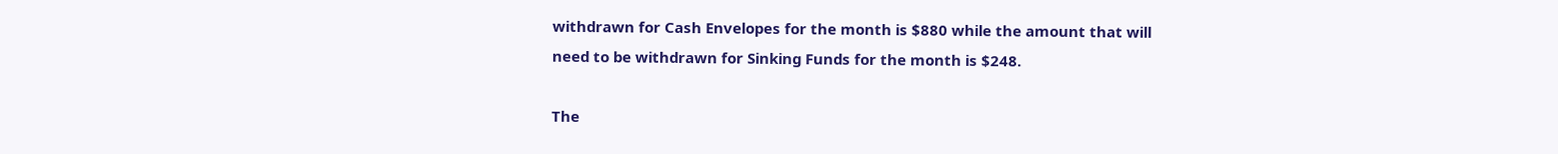withdrawn for Cash Envelopes for the month is $880 while the amount that will need to be withdrawn for Sinking Funds for the month is $248.

The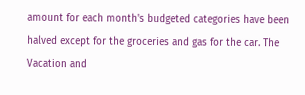amount for each month's budgeted categories have been halved except for the groceries and gas for the car. The Vacation and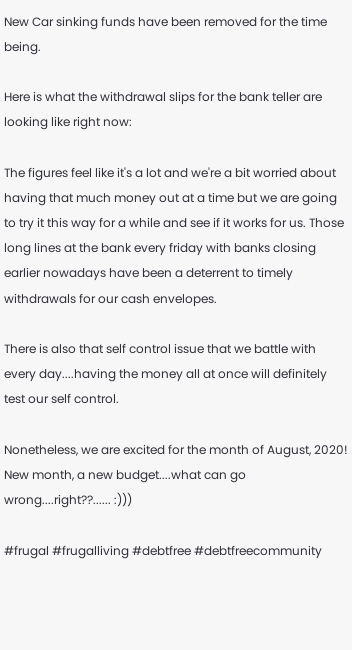New Car sinking funds have been removed for the time being.

Here is what the withdrawal slips for the bank teller are looking like right now:

The figures feel like it's a lot and we're a bit worried about having that much money out at a time but we are going to try it this way for a while and see if it works for us. Those long lines at the bank every friday with banks closing earlier nowadays have been a deterrent to timely withdrawals for our cash envelopes.

There is also that self control issue that we battle with every day....having the money all at once will definitely test our self control.

Nonetheless, we are excited for the month of August, 2020! New month, a new budget....what can go wrong....right??...... :)))

#frugal #frugalliving #debtfree #debtfreecommunity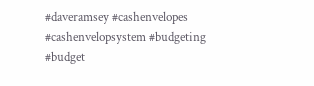#daveramsey #cashenvelopes #cashenvelopsystem #budgeting #budget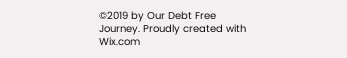©2019 by Our Debt Free Journey. Proudly created with Wix.com